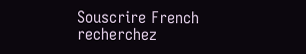Souscrire French
recherchez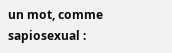un mot, comme sapiosexual :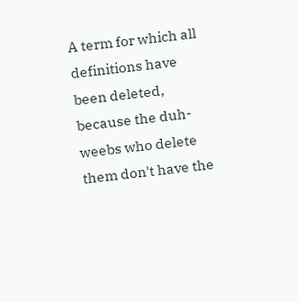A term for which all definitions have been deleted, because the duh-weebs who delete them don't have the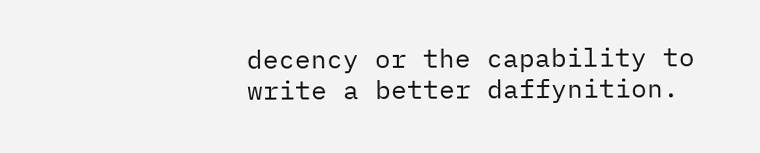decency or the capability to write a better daffynition.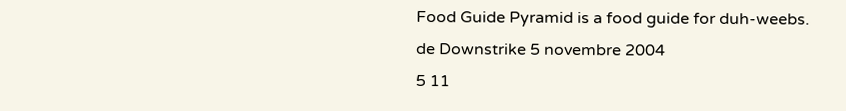Food Guide Pyramid is a food guide for duh-weebs.
de Downstrike 5 novembre 2004
5 11